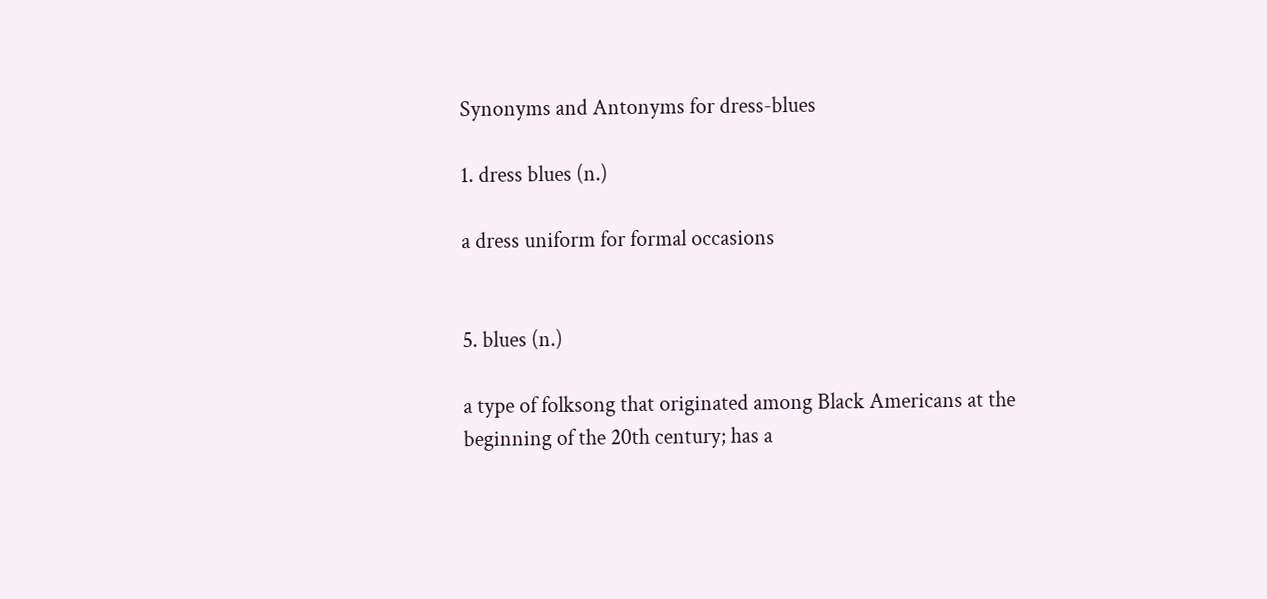Synonyms and Antonyms for dress-blues

1. dress blues (n.)

a dress uniform for formal occasions


5. blues (n.)

a type of folksong that originated among Black Americans at the beginning of the 20th century; has a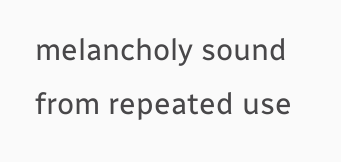melancholy sound from repeated use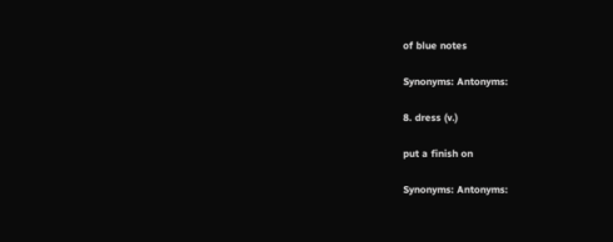of blue notes

Synonyms: Antonyms:

8. dress (v.)

put a finish on

Synonyms: Antonyms: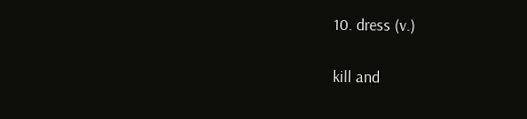10. dress (v.)

kill and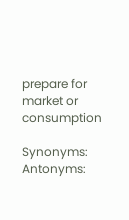prepare for market or consumption

Synonyms: Antonyms: